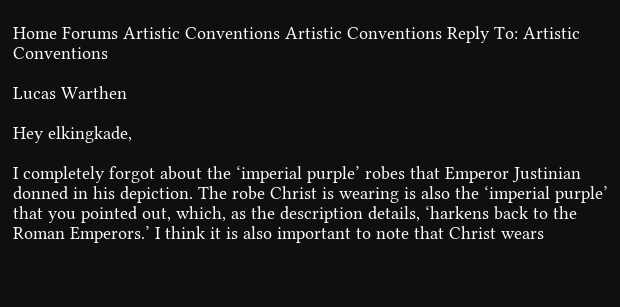Home Forums Artistic Conventions Artistic Conventions Reply To: Artistic Conventions

Lucas Warthen

Hey elkingkade,

I completely forgot about the ‘imperial purple’ robes that Emperor Justinian donned in his depiction. The robe Christ is wearing is also the ‘imperial purple’ that you pointed out, which, as the description details, ‘harkens back to the Roman Emperors.’ I think it is also important to note that Christ wears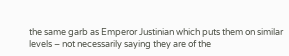the same garb as Emperor Justinian which puts them on similar levels – not necessarily saying they are of the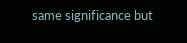same significance but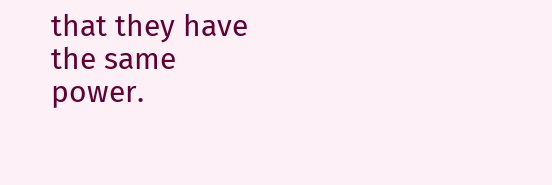that they have the same power.